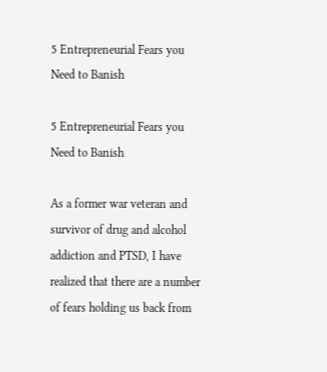5 Entrepreneurial Fears you Need to Banish

5 Entrepreneurial Fears you Need to Banish

As a former war veteran and survivor of drug and alcohol addiction and PTSD, I have realized that there are a number of fears holding us back from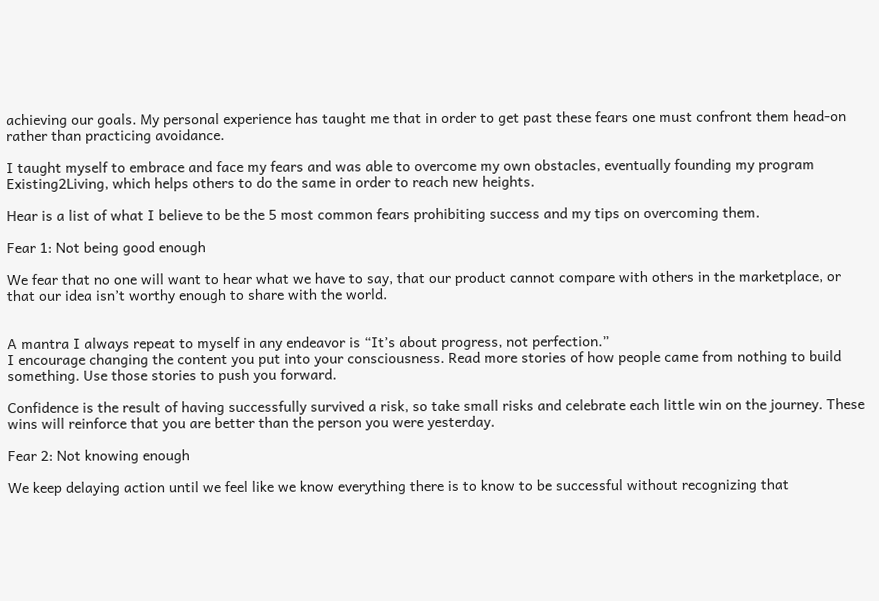achieving our goals. My personal experience has taught me that in order to get past these fears one must confront them head-on rather than practicing avoidance.

I taught myself to embrace and face my fears and was able to overcome my own obstacles, eventually founding my program Existing2Living, which helps others to do the same in order to reach new heights.

Hear is a list of what I believe to be the 5 most common fears prohibiting success and my tips on overcoming them.

Fear 1: Not being good enough

We fear that no one will want to hear what we have to say, that our product cannot compare with others in the marketplace, or that our idea isn’t worthy enough to share with the world.


A mantra I always repeat to myself in any endeavor is “It’s about progress, not perfection.”
I encourage changing the content you put into your consciousness. Read more stories of how people came from nothing to build something. Use those stories to push you forward.

Confidence is the result of having successfully survived a risk, so take small risks and celebrate each little win on the journey. These wins will reinforce that you are better than the person you were yesterday.

Fear 2: Not knowing enough

We keep delaying action until we feel like we know everything there is to know to be successful without recognizing that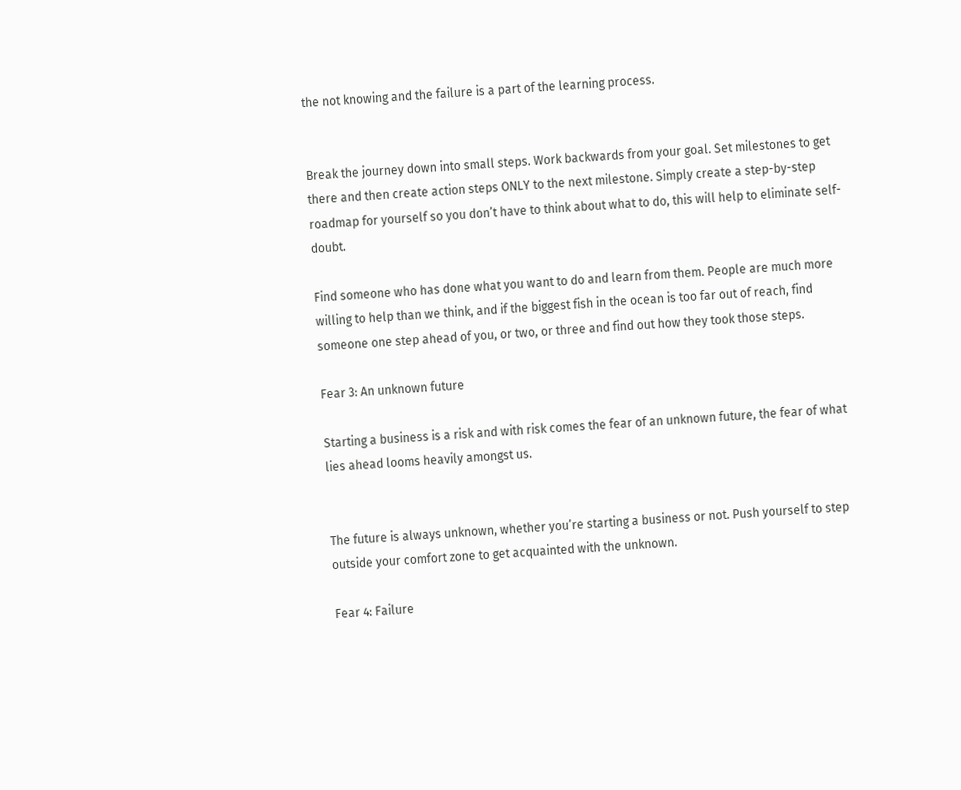the not knowing and the failure is a part of the learning process.


Break the journey down into small steps. Work backwards from your goal. Set milestones to get there and then create action steps ONLY to the next milestone. Simply create a step-by-step roadmap for yourself so you don’t have to think about what to do, this will help to eliminate self-doubt.

Find someone who has done what you want to do and learn from them. People are much more willing to help than we think, and if the biggest fish in the ocean is too far out of reach, find someone one step ahead of you, or two, or three and find out how they took those steps.

Fear 3: An unknown future

Starting a business is a risk and with risk comes the fear of an unknown future, the fear of what lies ahead looms heavily amongst us.


The future is always unknown, whether you’re starting a business or not. Push yourself to step outside your comfort zone to get acquainted with the unknown.

Fear 4: Failure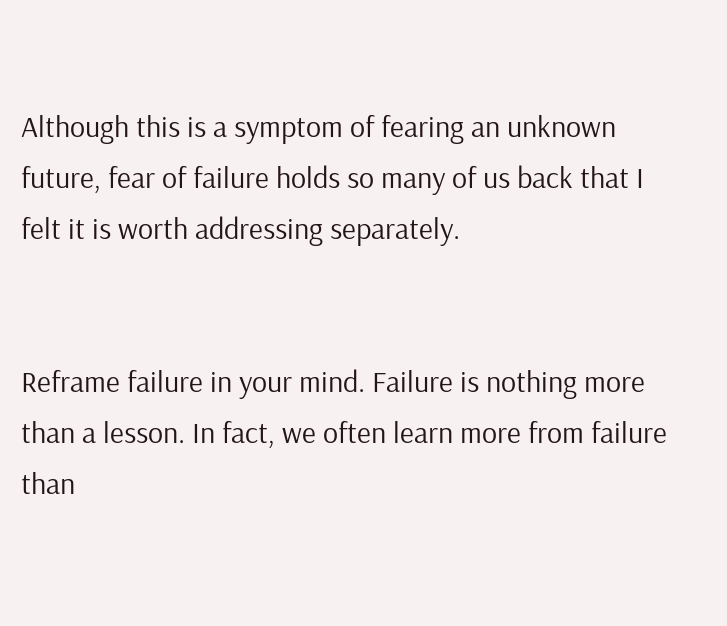Although this is a symptom of fearing an unknown future, fear of failure holds so many of us back that I felt it is worth addressing separately.


Reframe failure in your mind. Failure is nothing more than a lesson. In fact, we often learn more from failure than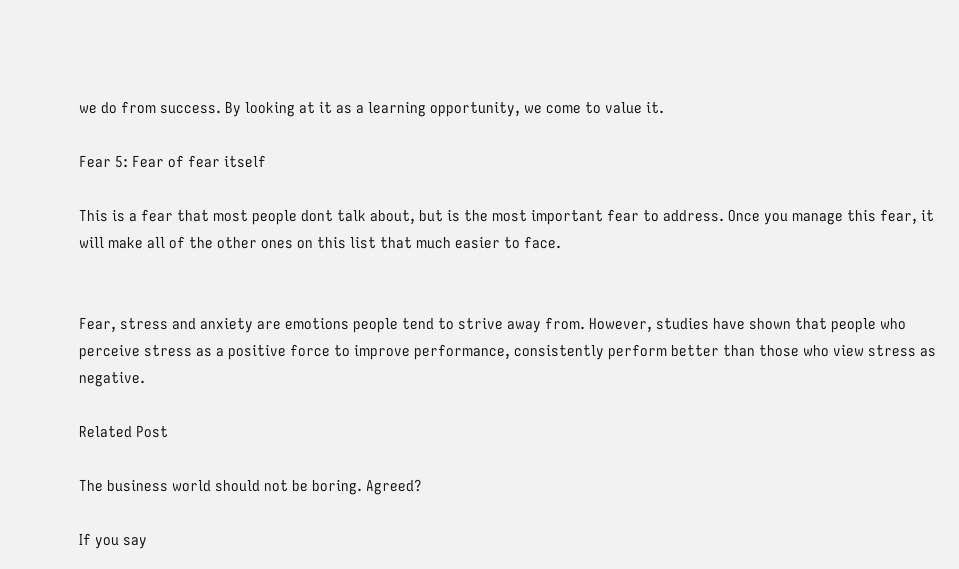we do from success. By looking at it as a learning opportunity, we come to value it.

Fear 5: Fear of fear itself

This is a fear that most people dont talk about, but is the most important fear to address. Once you manage this fear, it will make all of the other ones on this list that much easier to face.


Fear, stress and anxiety are emotions people tend to strive away from. However, studies have shown that people who perceive stress as a positive force to improve performance, consistently perform better than those who view stress as negative.

Related Post

The business world should not be boring. Agreed?

If you say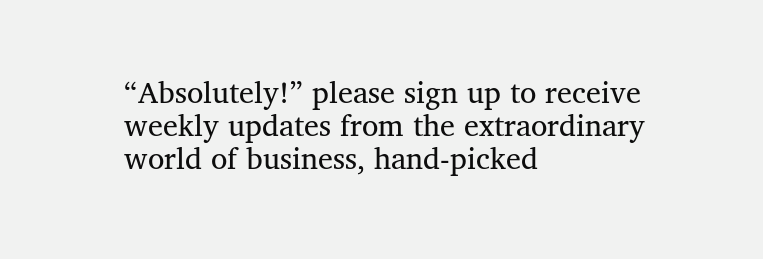“Absolutely!” please sign up to receive weekly updates from the extraordinary world of business, hand-picked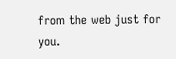from the web just for you.